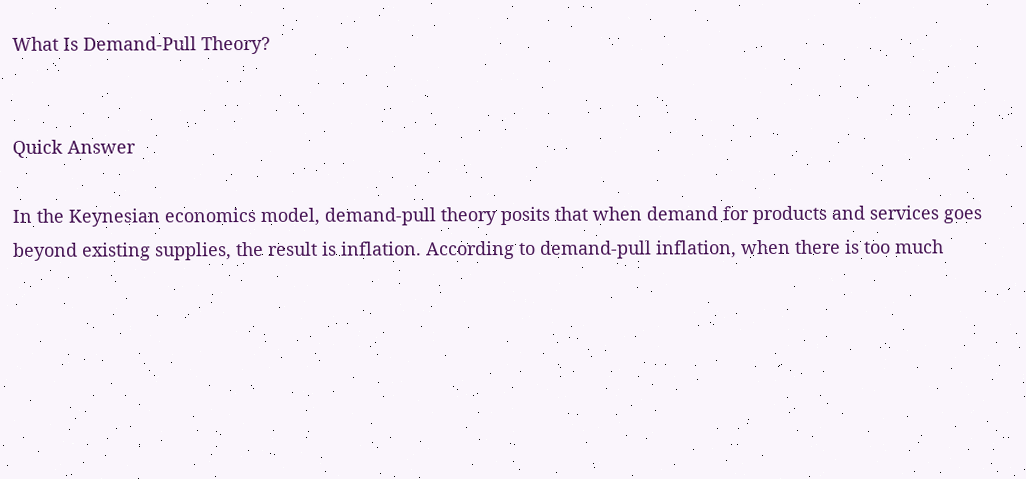What Is Demand-Pull Theory?


Quick Answer

In the Keynesian economics model, demand-pull theory posits that when demand for products and services goes beyond existing supplies, the result is inflation. According to demand-pull inflation, when there is too much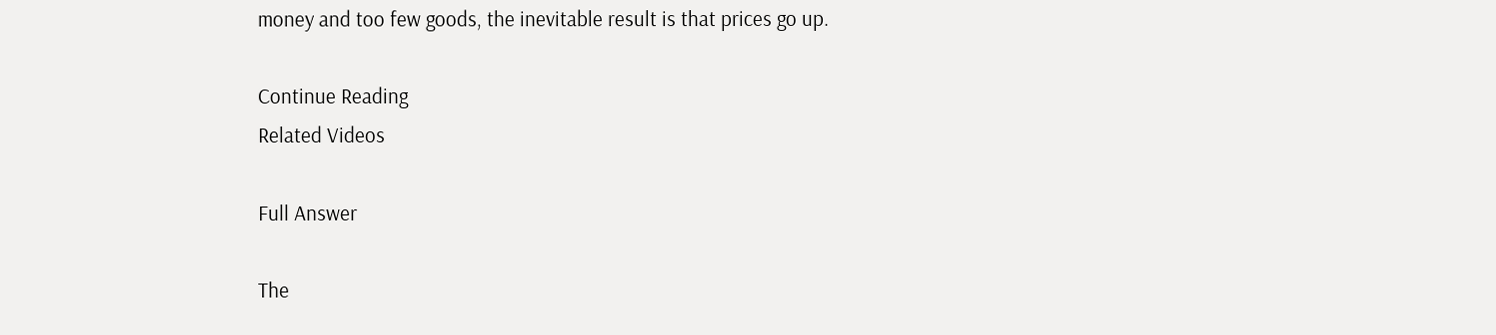money and too few goods, the inevitable result is that prices go up.

Continue Reading
Related Videos

Full Answer

The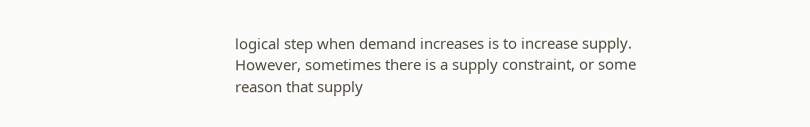logical step when demand increases is to increase supply. However, sometimes there is a supply constraint, or some reason that supply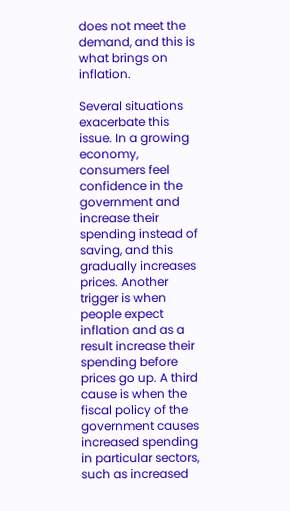does not meet the demand, and this is what brings on inflation.

Several situations exacerbate this issue. In a growing economy, consumers feel confidence in the government and increase their spending instead of saving, and this gradually increases prices. Another trigger is when people expect inflation and as a result increase their spending before prices go up. A third cause is when the fiscal policy of the government causes increased spending in particular sectors, such as increased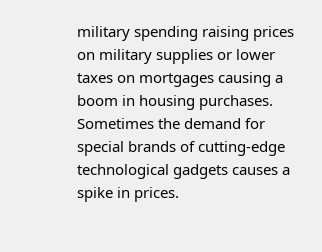military spending raising prices on military supplies or lower taxes on mortgages causing a boom in housing purchases. Sometimes the demand for special brands of cutting-edge technological gadgets causes a spike in prices.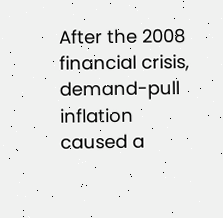After the 2008 financial crisis, demand-pull inflation caused a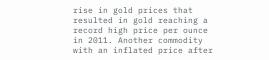rise in gold prices that resulted in gold reaching a record high price per ounce in 2011. Another commodity with an inflated price after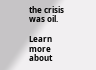the crisis was oil.

Learn more about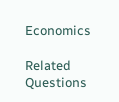Economics

Related Questions